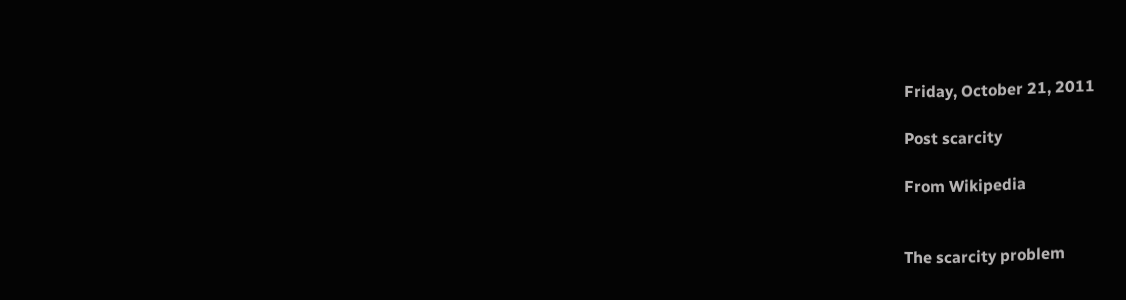Friday, October 21, 2011

Post scarcity

From Wikipedia


The scarcity problem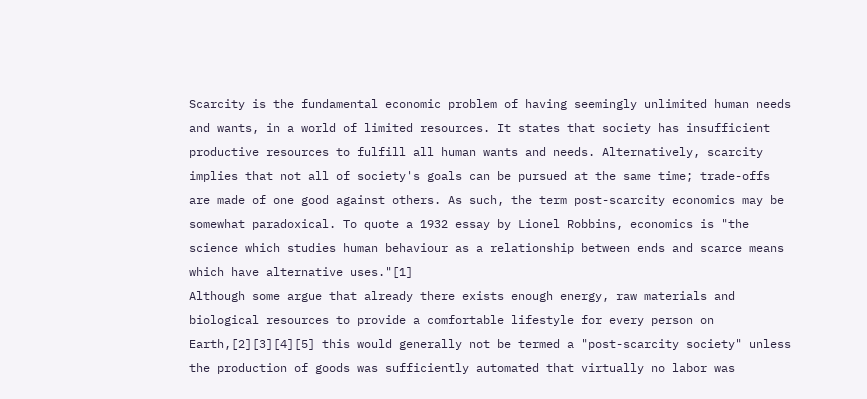Scarcity is the fundamental economic problem of having seemingly unlimited human needs and wants, in a world of limited resources. It states that society has insufficient productive resources to fulfill all human wants and needs. Alternatively, scarcity implies that not all of society's goals can be pursued at the same time; trade-offs are made of one good against others. As such, the term post-scarcity economics may be somewhat paradoxical. To quote a 1932 essay by Lionel Robbins, economics is "the science which studies human behaviour as a relationship between ends and scarce means which have alternative uses."[1]
Although some argue that already there exists enough energy, raw materials and biological resources to provide a comfortable lifestyle for every person on Earth,[2][3][4][5] this would generally not be termed a "post-scarcity society" unless the production of goods was sufficiently automated that virtually no labor was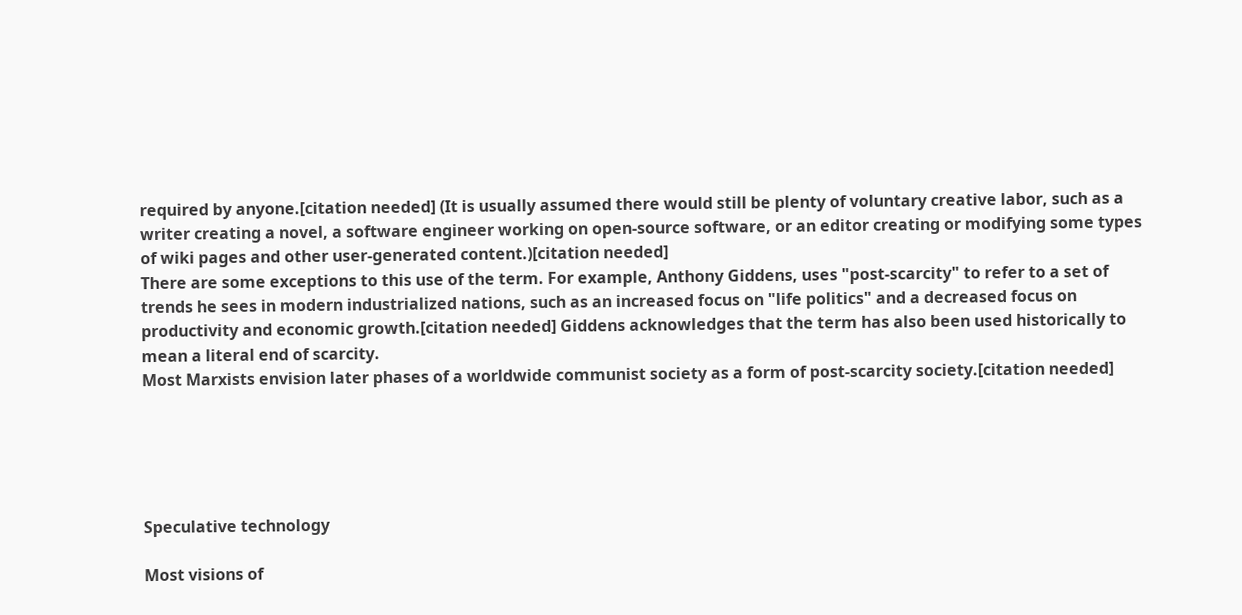required by anyone.[citation needed] (It is usually assumed there would still be plenty of voluntary creative labor, such as a writer creating a novel, a software engineer working on open-source software, or an editor creating or modifying some types of wiki pages and other user-generated content.)[citation needed]
There are some exceptions to this use of the term. For example, Anthony Giddens, uses "post-scarcity" to refer to a set of trends he sees in modern industrialized nations, such as an increased focus on "life politics" and a decreased focus on productivity and economic growth.[citation needed] Giddens acknowledges that the term has also been used historically to mean a literal end of scarcity.
Most Marxists envision later phases of a worldwide communist society as a form of post-scarcity society.[citation needed]





Speculative technology

Most visions of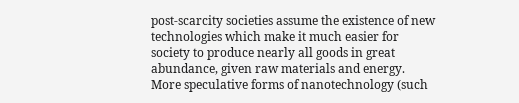post-scarcity societies assume the existence of new technologies which make it much easier for society to produce nearly all goods in great abundance, given raw materials and energy. More speculative forms of nanotechnology (such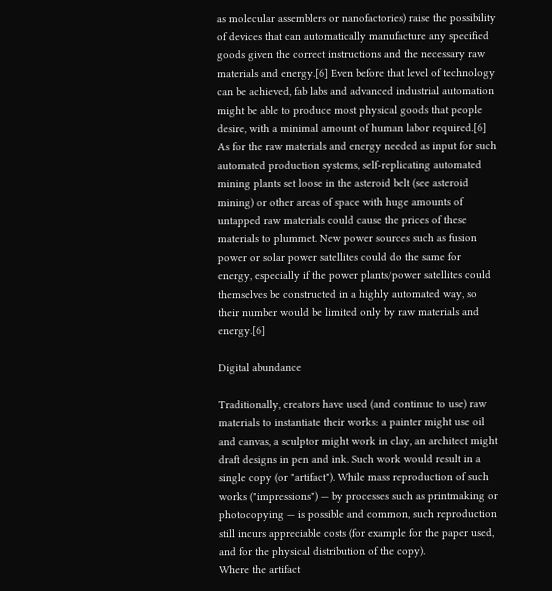as molecular assemblers or nanofactories) raise the possibility of devices that can automatically manufacture any specified goods given the correct instructions and the necessary raw materials and energy.[6] Even before that level of technology can be achieved, fab labs and advanced industrial automation might be able to produce most physical goods that people desire, with a minimal amount of human labor required.[6]
As for the raw materials and energy needed as input for such automated production systems, self-replicating automated mining plants set loose in the asteroid belt (see asteroid mining) or other areas of space with huge amounts of untapped raw materials could cause the prices of these materials to plummet. New power sources such as fusion power or solar power satellites could do the same for energy, especially if the power plants/power satellites could themselves be constructed in a highly automated way, so their number would be limited only by raw materials and energy.[6]

Digital abundance

Traditionally, creators have used (and continue to use) raw materials to instantiate their works: a painter might use oil and canvas, a sculptor might work in clay, an architect might draft designs in pen and ink. Such work would result in a single copy (or "artifact"). While mass reproduction of such works ("impressions") — by processes such as printmaking or photocopying — is possible and common, such reproduction still incurs appreciable costs (for example for the paper used, and for the physical distribution of the copy).
Where the artifact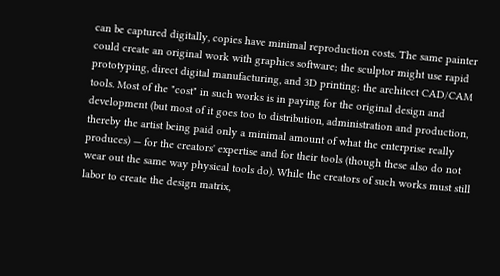can be captured digitally, copies have minimal reproduction costs. The same painter could create an original work with graphics software; the sculptor might use rapid prototyping, direct digital manufacturing, and 3D printing; the architect CAD/CAM tools. Most of the "cost" in such works is in paying for the original design and development (but most of it goes too to distribution, administration and production, thereby the artist being paid only a minimal amount of what the enterprise really produces) — for the creators' expertise and for their tools (though these also do not wear out the same way physical tools do). While the creators of such works must still labor to create the design matrix,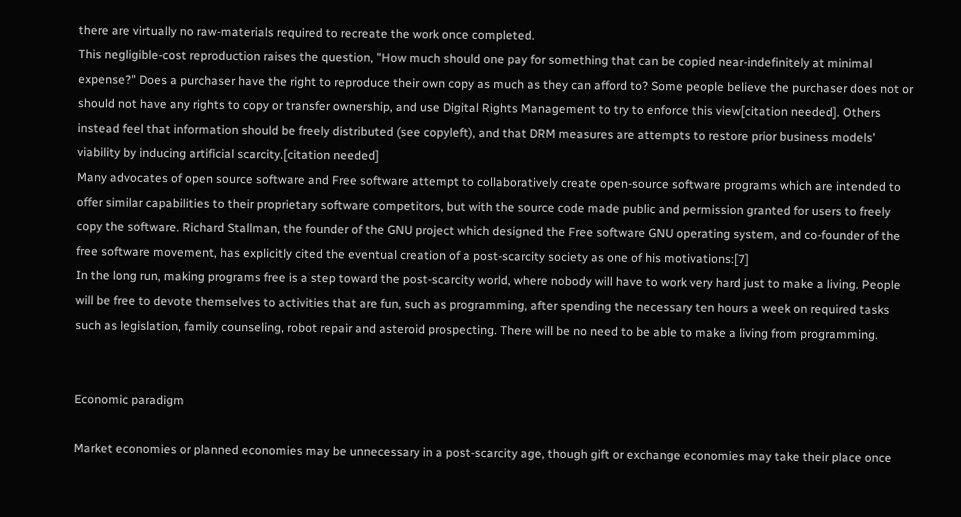there are virtually no raw-materials required to recreate the work once completed.
This negligible-cost reproduction raises the question, "How much should one pay for something that can be copied near-indefinitely at minimal expense?" Does a purchaser have the right to reproduce their own copy as much as they can afford to? Some people believe the purchaser does not or should not have any rights to copy or transfer ownership, and use Digital Rights Management to try to enforce this view[citation needed]. Others instead feel that information should be freely distributed (see copyleft), and that DRM measures are attempts to restore prior business models' viability by inducing artificial scarcity.[citation needed]
Many advocates of open source software and Free software attempt to collaboratively create open-source software programs which are intended to offer similar capabilities to their proprietary software competitors, but with the source code made public and permission granted for users to freely copy the software. Richard Stallman, the founder of the GNU project which designed the Free software GNU operating system, and co-founder of the free software movement, has explicitly cited the eventual creation of a post-scarcity society as one of his motivations:[7]
In the long run, making programs free is a step toward the post-scarcity world, where nobody will have to work very hard just to make a living. People will be free to devote themselves to activities that are fun, such as programming, after spending the necessary ten hours a week on required tasks such as legislation, family counseling, robot repair and asteroid prospecting. There will be no need to be able to make a living from programming.


Economic paradigm

Market economies or planned economies may be unnecessary in a post-scarcity age, though gift or exchange economies may take their place once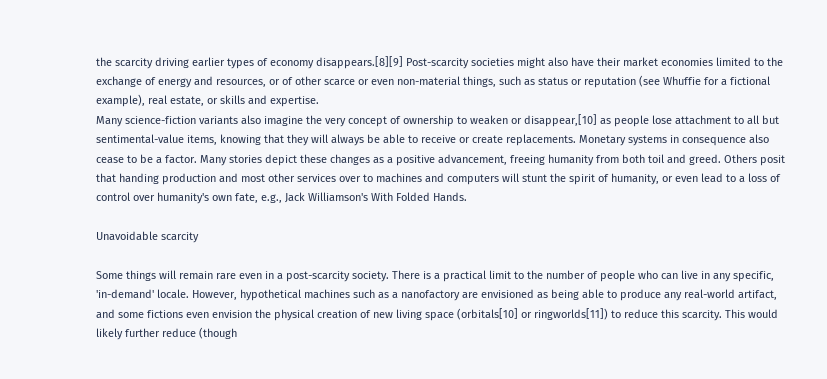the scarcity driving earlier types of economy disappears.[8][9] Post-scarcity societies might also have their market economies limited to the exchange of energy and resources, or of other scarce or even non-material things, such as status or reputation (see Whuffie for a fictional example), real estate, or skills and expertise.
Many science-fiction variants also imagine the very concept of ownership to weaken or disappear,[10] as people lose attachment to all but sentimental-value items, knowing that they will always be able to receive or create replacements. Monetary systems in consequence also cease to be a factor. Many stories depict these changes as a positive advancement, freeing humanity from both toil and greed. Others posit that handing production and most other services over to machines and computers will stunt the spirit of humanity, or even lead to a loss of control over humanity's own fate, e.g., Jack Williamson's With Folded Hands.

Unavoidable scarcity

Some things will remain rare even in a post-scarcity society. There is a practical limit to the number of people who can live in any specific, 'in-demand' locale. However, hypothetical machines such as a nanofactory are envisioned as being able to produce any real-world artifact, and some fictions even envision the physical creation of new living space (orbitals[10] or ringworlds[11]) to reduce this scarcity. This would likely further reduce (though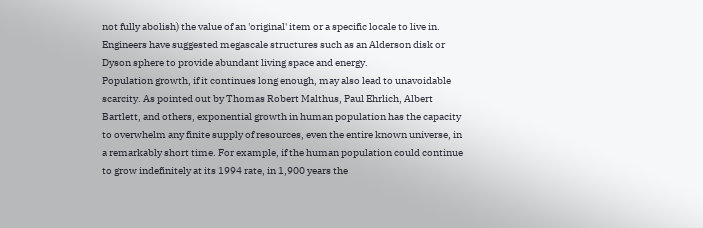not fully abolish) the value of an 'original' item or a specific locale to live in. Engineers have suggested megascale structures such as an Alderson disk or Dyson sphere to provide abundant living space and energy.
Population growth, if it continues long enough, may also lead to unavoidable scarcity. As pointed out by Thomas Robert Malthus, Paul Ehrlich, Albert Bartlett, and others, exponential growth in human population has the capacity to overwhelm any finite supply of resources, even the entire known universe, in a remarkably short time. For example, if the human population could continue to grow indefinitely at its 1994 rate, in 1,900 years the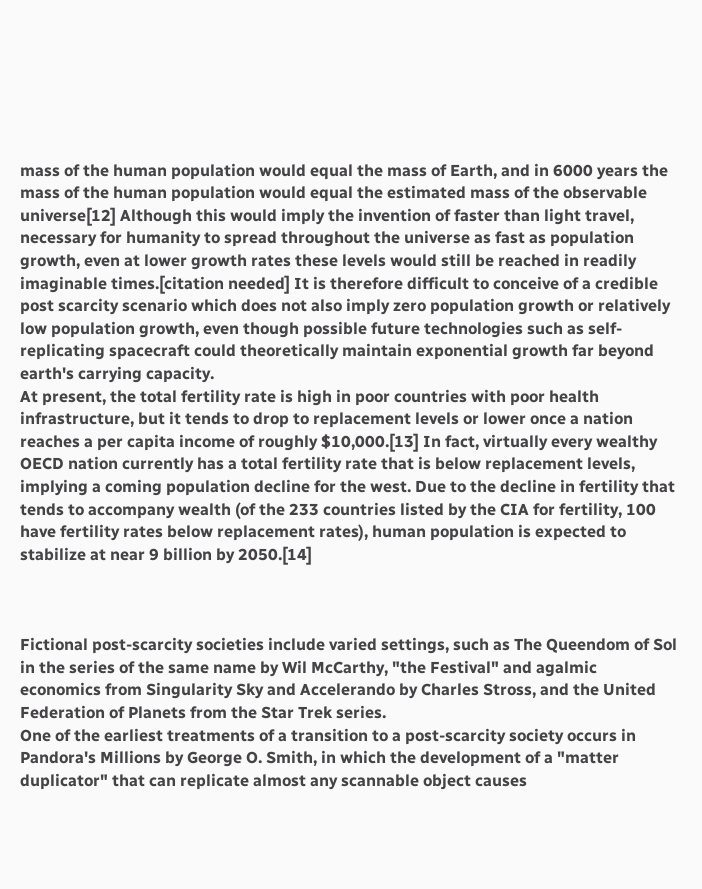mass of the human population would equal the mass of Earth, and in 6000 years the mass of the human population would equal the estimated mass of the observable universe[12] Although this would imply the invention of faster than light travel, necessary for humanity to spread throughout the universe as fast as population growth, even at lower growth rates these levels would still be reached in readily imaginable times.[citation needed] It is therefore difficult to conceive of a credible post scarcity scenario which does not also imply zero population growth or relatively low population growth, even though possible future technologies such as self-replicating spacecraft could theoretically maintain exponential growth far beyond earth's carrying capacity.
At present, the total fertility rate is high in poor countries with poor health infrastructure, but it tends to drop to replacement levels or lower once a nation reaches a per capita income of roughly $10,000.[13] In fact, virtually every wealthy OECD nation currently has a total fertility rate that is below replacement levels, implying a coming population decline for the west. Due to the decline in fertility that tends to accompany wealth (of the 233 countries listed by the CIA for fertility, 100 have fertility rates below replacement rates), human population is expected to stabilize at near 9 billion by 2050.[14]



Fictional post-scarcity societies include varied settings, such as The Queendom of Sol in the series of the same name by Wil McCarthy, "the Festival" and agalmic economics from Singularity Sky and Accelerando by Charles Stross, and the United Federation of Planets from the Star Trek series.
One of the earliest treatments of a transition to a post-scarcity society occurs in Pandora's Millions by George O. Smith, in which the development of a "matter duplicator" that can replicate almost any scannable object causes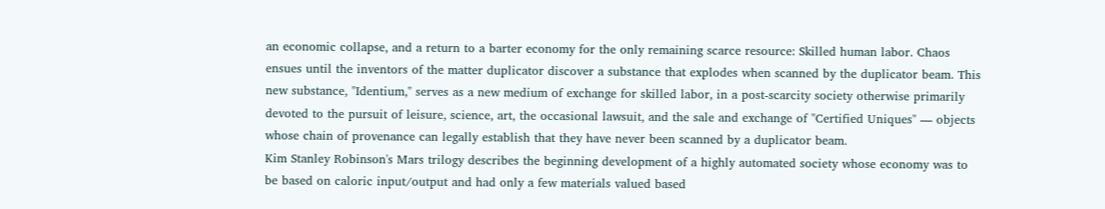an economic collapse, and a return to a barter economy for the only remaining scarce resource: Skilled human labor. Chaos ensues until the inventors of the matter duplicator discover a substance that explodes when scanned by the duplicator beam. This new substance, "Identium," serves as a new medium of exchange for skilled labor, in a post-scarcity society otherwise primarily devoted to the pursuit of leisure, science, art, the occasional lawsuit, and the sale and exchange of "Certified Uniques" — objects whose chain of provenance can legally establish that they have never been scanned by a duplicator beam.
Kim Stanley Robinson's Mars trilogy describes the beginning development of a highly automated society whose economy was to be based on caloric input/output and had only a few materials valued based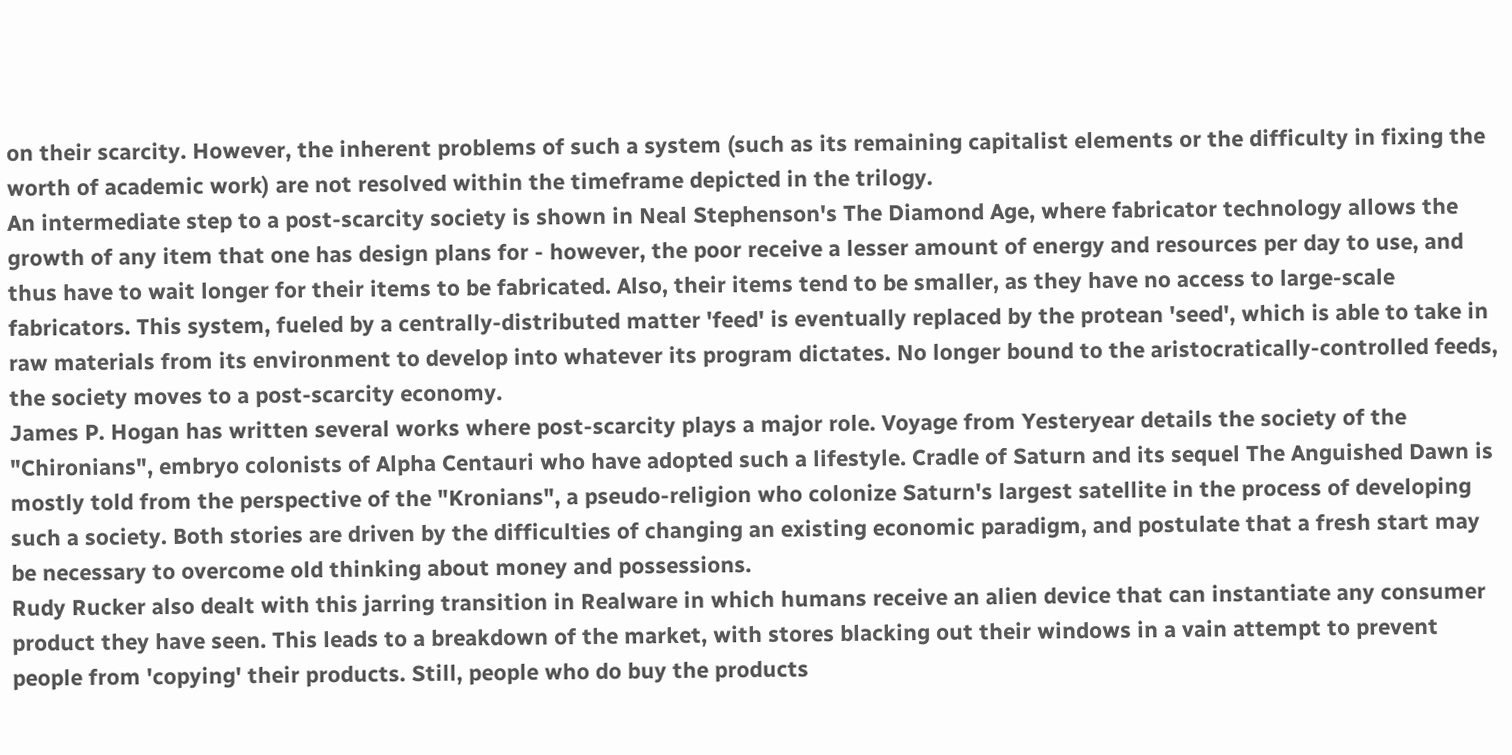on their scarcity. However, the inherent problems of such a system (such as its remaining capitalist elements or the difficulty in fixing the worth of academic work) are not resolved within the timeframe depicted in the trilogy.
An intermediate step to a post-scarcity society is shown in Neal Stephenson's The Diamond Age, where fabricator technology allows the growth of any item that one has design plans for - however, the poor receive a lesser amount of energy and resources per day to use, and thus have to wait longer for their items to be fabricated. Also, their items tend to be smaller, as they have no access to large-scale fabricators. This system, fueled by a centrally-distributed matter 'feed' is eventually replaced by the protean 'seed', which is able to take in raw materials from its environment to develop into whatever its program dictates. No longer bound to the aristocratically-controlled feeds, the society moves to a post-scarcity economy.
James P. Hogan has written several works where post-scarcity plays a major role. Voyage from Yesteryear details the society of the "Chironians", embryo colonists of Alpha Centauri who have adopted such a lifestyle. Cradle of Saturn and its sequel The Anguished Dawn is mostly told from the perspective of the "Kronians", a pseudo-religion who colonize Saturn's largest satellite in the process of developing such a society. Both stories are driven by the difficulties of changing an existing economic paradigm, and postulate that a fresh start may be necessary to overcome old thinking about money and possessions.
Rudy Rucker also dealt with this jarring transition in Realware in which humans receive an alien device that can instantiate any consumer product they have seen. This leads to a breakdown of the market, with stores blacking out their windows in a vain attempt to prevent people from 'copying' their products. Still, people who do buy the products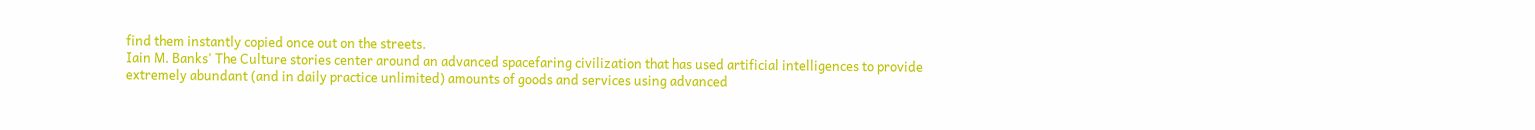find them instantly copied once out on the streets.
Iain M. Banks' The Culture stories center around an advanced spacefaring civilization that has used artificial intelligences to provide extremely abundant (and in daily practice unlimited) amounts of goods and services using advanced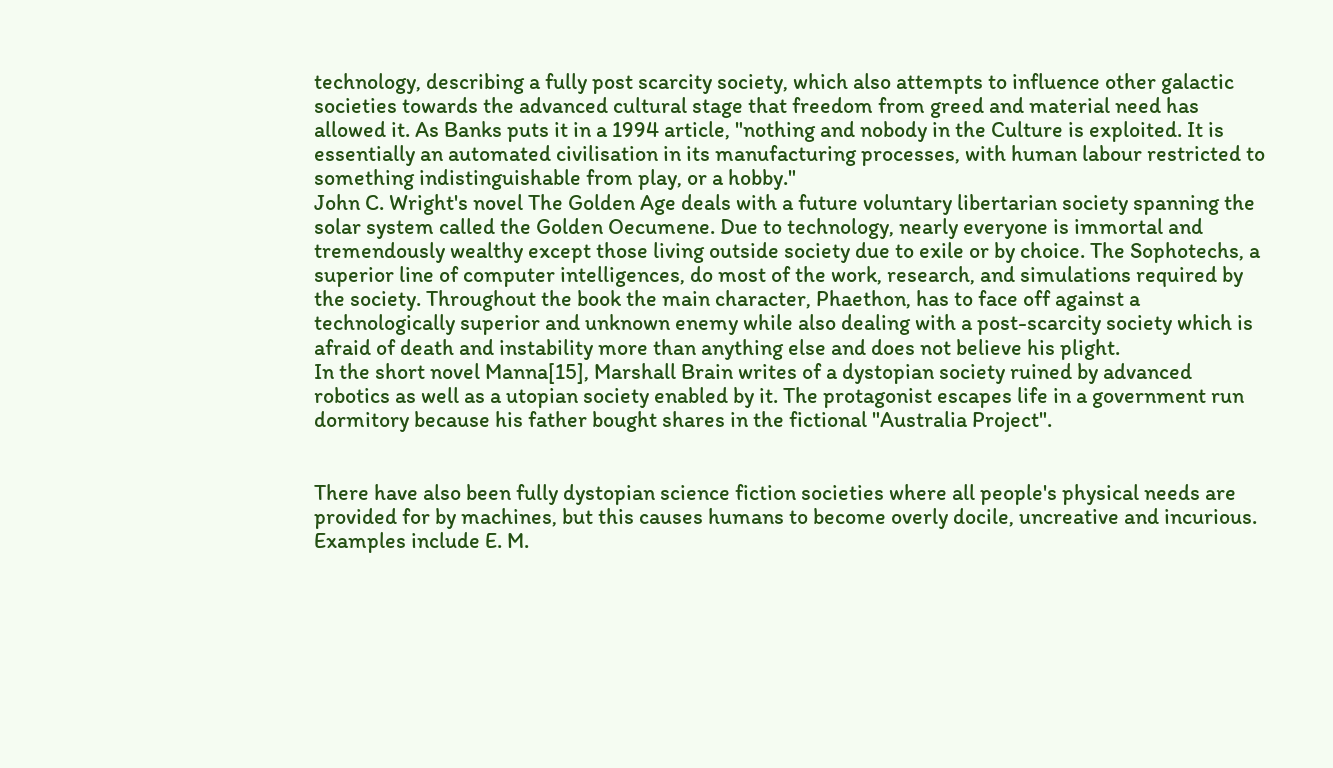technology, describing a fully post scarcity society, which also attempts to influence other galactic societies towards the advanced cultural stage that freedom from greed and material need has allowed it. As Banks puts it in a 1994 article, "nothing and nobody in the Culture is exploited. It is essentially an automated civilisation in its manufacturing processes, with human labour restricted to something indistinguishable from play, or a hobby."
John C. Wright's novel The Golden Age deals with a future voluntary libertarian society spanning the solar system called the Golden Oecumene. Due to technology, nearly everyone is immortal and tremendously wealthy except those living outside society due to exile or by choice. The Sophotechs, a superior line of computer intelligences, do most of the work, research, and simulations required by the society. Throughout the book the main character, Phaethon, has to face off against a technologically superior and unknown enemy while also dealing with a post-scarcity society which is afraid of death and instability more than anything else and does not believe his plight.
In the short novel Manna[15], Marshall Brain writes of a dystopian society ruined by advanced robotics as well as a utopian society enabled by it. The protagonist escapes life in a government run dormitory because his father bought shares in the fictional "Australia Project".


There have also been fully dystopian science fiction societies where all people's physical needs are provided for by machines, but this causes humans to become overly docile, uncreative and incurious. Examples include E. M.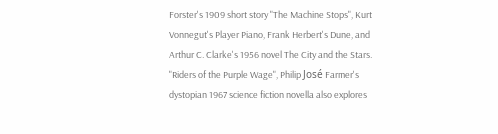Forster's 1909 short story "The Machine Stops", Kurt Vonnegut's Player Piano, Frank Herbert's Dune, and Arthur C. Clarke's 1956 novel The City and the Stars. "Riders of the Purple Wage", Philip José Farmer's dystopian 1967 science fiction novella also explores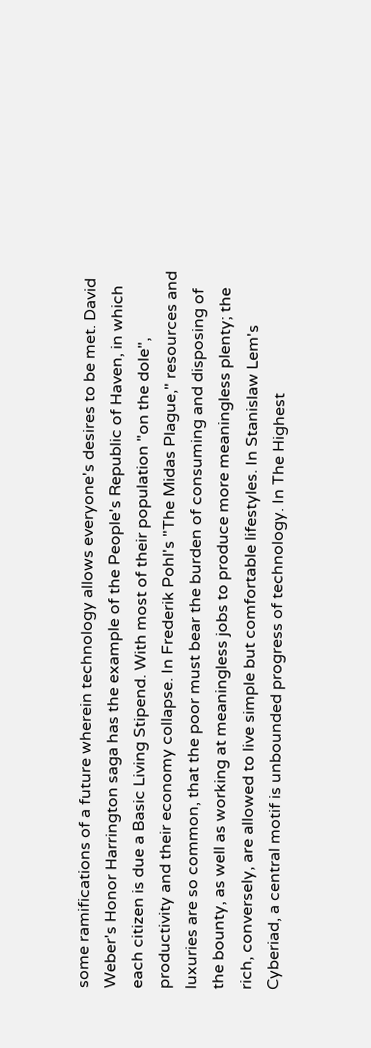some ramifications of a future wherein technology allows everyone's desires to be met. David Weber's Honor Harrington saga has the example of the People's Republic of Haven, in which each citizen is due a Basic Living Stipend. With most of their population "on the dole", productivity and their economy collapse. In Frederik Pohl's "The Midas Plague," resources and luxuries are so common, that the poor must bear the burden of consuming and disposing of the bounty, as well as working at meaningless jobs to produce more meaningless plenty; the rich, conversely, are allowed to live simple but comfortable lifestyles. In Stanislaw Lem's Cyberiad, a central motif is unbounded progress of technology. In The Highest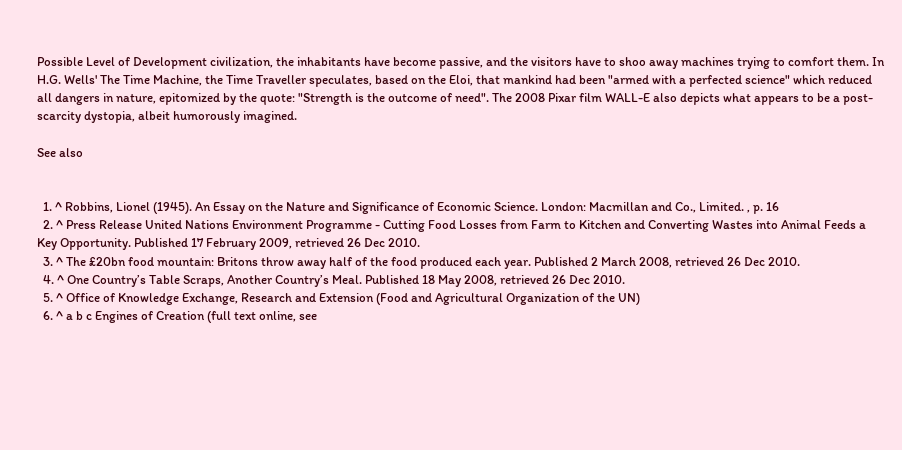Possible Level of Development civilization, the inhabitants have become passive, and the visitors have to shoo away machines trying to comfort them. In H.G. Wells' The Time Machine, the Time Traveller speculates, based on the Eloi, that mankind had been "armed with a perfected science" which reduced all dangers in nature, epitomized by the quote: "Strength is the outcome of need". The 2008 Pixar film WALL-E also depicts what appears to be a post-scarcity dystopia, albeit humorously imagined.

See also


  1. ^ Robbins, Lionel (1945). An Essay on the Nature and Significance of Economic Science. London: Macmillan and Co., Limited. , p. 16
  2. ^ Press Release United Nations Environment Programme - Cutting Food Losses from Farm to Kitchen and Converting Wastes into Animal Feeds a Key Opportunity. Published 17 February 2009, retrieved 26 Dec 2010.
  3. ^ The £20bn food mountain: Britons throw away half of the food produced each year. Published 2 March 2008, retrieved 26 Dec 2010.
  4. ^ One Country’s Table Scraps, Another Country’s Meal. Published 18 May 2008, retrieved 26 Dec 2010.
  5. ^ Office of Knowledge Exchange, Research and Extension (Food and Agricultural Organization of the UN)
  6. ^ a b c Engines of Creation (full text online, see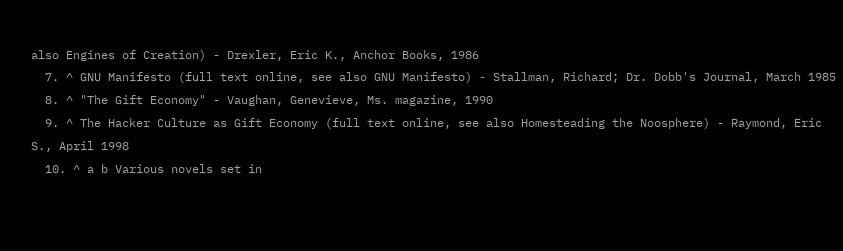also Engines of Creation) - Drexler, Eric K., Anchor Books, 1986
  7. ^ GNU Manifesto (full text online, see also GNU Manifesto) - Stallman, Richard; Dr. Dobb's Journal, March 1985
  8. ^ "The Gift Economy" - Vaughan, Genevieve, Ms. magazine, 1990
  9. ^ The Hacker Culture as Gift Economy (full text online, see also Homesteading the Noosphere) - Raymond, Eric S., April 1998
  10. ^ a b Various novels set in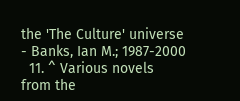the 'The Culture' universe - Banks, Ian M.; 1987-2000
  11. ^ Various novels from the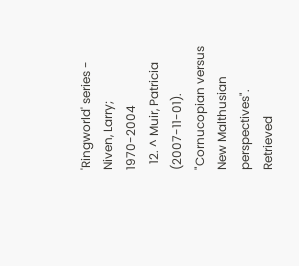'Ringworld' series - Niven, Larry; 1970-2004
  12. ^ Muir, Patricia (2007-11-01). "Cornucopian versus New Malthusian perspectives". Retrieved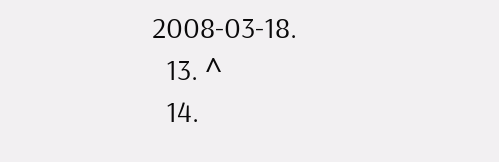2008-03-18.
  13. ^
  14.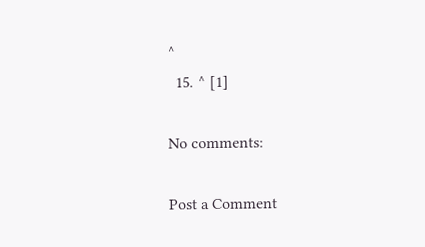^
  15. ^ [1]

No comments:

Post a Comment